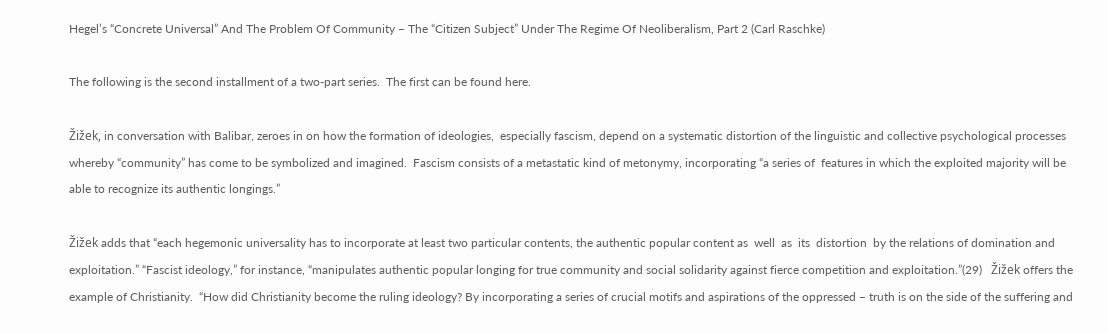Hegel’s “Concrete Universal” And The Problem Of Community – The “Citizen Subject” Under The Regime Of Neoliberalism, Part 2 (Carl Raschke)

The following is the second installment of a two-part series.  The first can be found here.

Žižek, in conversation with Balibar, zeroes in on how the formation of ideologies,  especially fascism, depend on a systematic distortion of the linguistic and collective psychological processes whereby “community” has come to be symbolized and imagined.  Fascism consists of a metastatic kind of metonymy, incorporating “a series of  features in which the exploited majority will be able to recognize its authentic longings.”

Žižek adds that “each hegemonic universality has to incorporate at least two particular contents, the authentic popular content as  well  as  its  distortion  by the relations of domination and exploitation.” “Fascist ideology,” for instance, “manipulates authentic popular longing for true community and social solidarity against fierce competition and exploitation.”(29)   Žižek offers the example of Christianity.  “How did Christianity become the ruling ideology? By incorporating a series of crucial motifs and aspirations of the oppressed – truth is on the side of the suffering and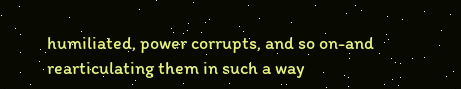humiliated, power corrupts, and so on-and rearticulating them in such a way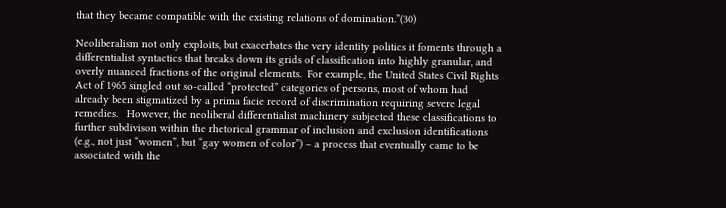that they became compatible with the existing relations of domination.”(30)

Neoliberalism not only exploits, but exacerbates the very identity politics it foments through a differentialist syntactics that breaks down its grids of classification into highly granular, and overly nuanced fractions of the original elements.  For example, the United States Civil Rights Act of 1965 singled out so-called “protected” categories of persons, most of whom had already been stigmatized by a prima facie record of discrimination requiring severe legal remedies.   However, the neoliberal differentialist machinery subjected these classifications to further subdivison within the rhetorical grammar of inclusion and exclusion identifications  (e.g., not just “women”, but “gay women of color”) – a process that eventually came to be associated with the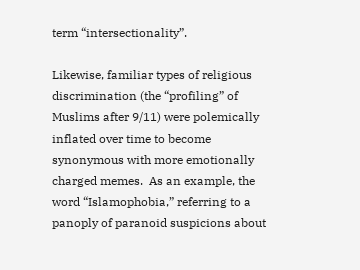term “intersectionality”.

Likewise, familiar types of religious discrimination (the “profiling” of Muslims after 9/11) were polemically inflated over time to become synonymous with more emotionally charged memes.  As an example, the word “Islamophobia,” referring to a panoply of paranoid suspicions about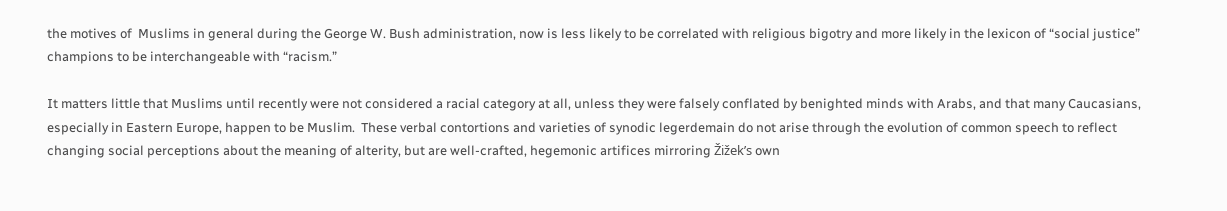the motives of  Muslims in general during the George W. Bush administration, now is less likely to be correlated with religious bigotry and more likely in the lexicon of “social justice” champions to be interchangeable with “racism.”

It matters little that Muslims until recently were not considered a racial category at all, unless they were falsely conflated by benighted minds with Arabs, and that many Caucasians, especially in Eastern Europe, happen to be Muslim.  These verbal contortions and varieties of synodic legerdemain do not arise through the evolution of common speech to reflect changing social perceptions about the meaning of alterity, but are well-crafted, hegemonic artifices mirroring Žižek’s own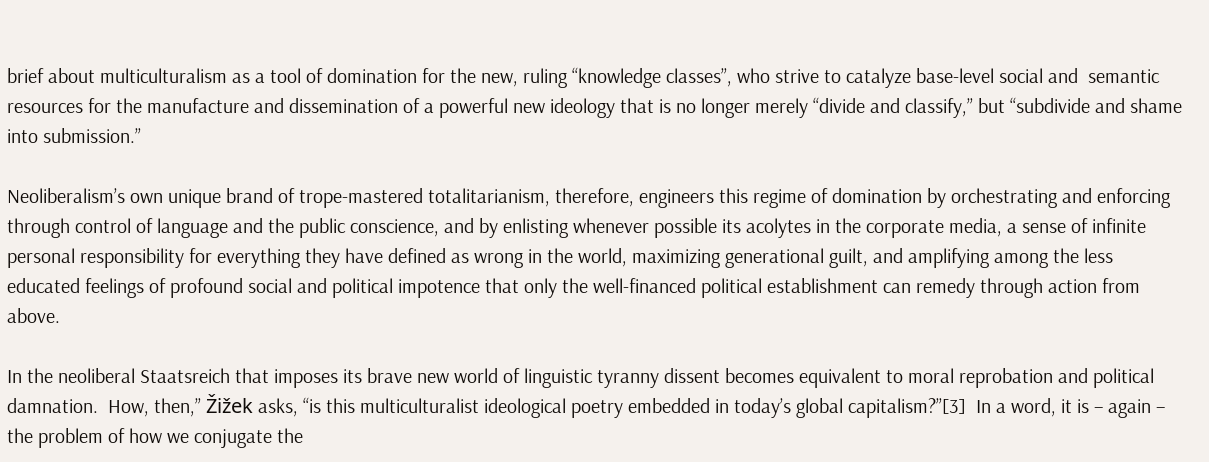brief about multiculturalism as a tool of domination for the new, ruling “knowledge classes”, who strive to catalyze base-level social and  semantic resources for the manufacture and dissemination of a powerful new ideology that is no longer merely “divide and classify,” but “subdivide and shame into submission.”

Neoliberalism’s own unique brand of trope-mastered totalitarianism, therefore, engineers this regime of domination by orchestrating and enforcing through control of language and the public conscience, and by enlisting whenever possible its acolytes in the corporate media, a sense of infinite personal responsibility for everything they have defined as wrong in the world, maximizing generational guilt, and amplifying among the less educated feelings of profound social and political impotence that only the well-financed political establishment can remedy through action from above.

In the neoliberal Staatsreich that imposes its brave new world of linguistic tyranny dissent becomes equivalent to moral reprobation and political damnation.  How, then,” Žižek asks, “is this multiculturalist ideological poetry embedded in today’s global capitalism?”[3]  In a word, it is – again – the problem of how we conjugate the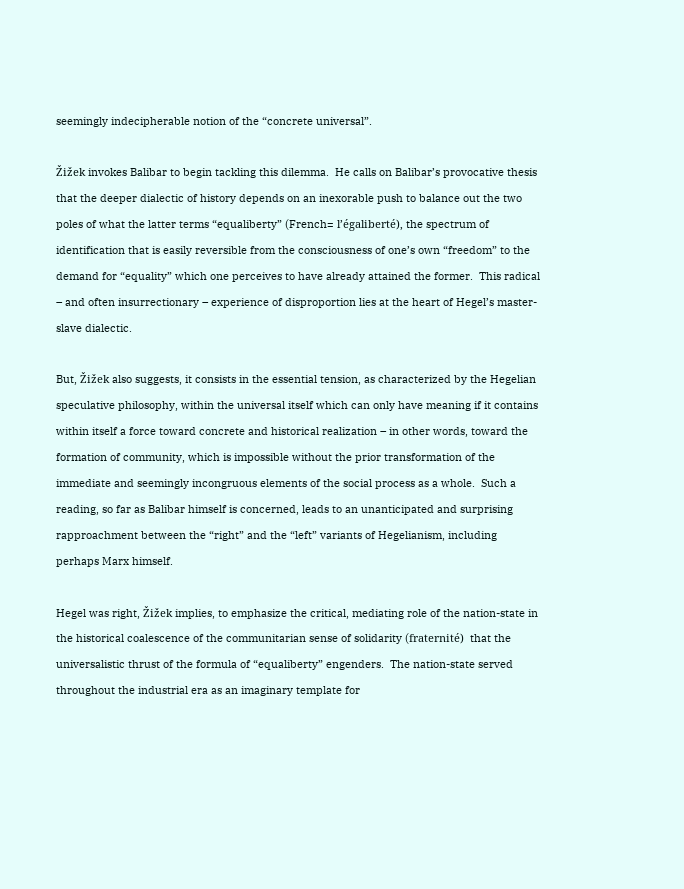seemingly indecipherable notion of the “concrete universal”.

Žižek invokes Balibar to begin tackling this dilemma.  He calls on Balibar’s provocative thesis that the deeper dialectic of history depends on an inexorable push to balance out the two poles of what the latter terms “equaliberty” (French= l’égaliberté), the spectrum of identification that is easily reversible from the consciousness of one’s own “freedom” to the demand for “equality” which one perceives to have already attained the former.  This radical – and often insurrectionary – experience of disproportion lies at the heart of Hegel’s master-slave dialectic.

But, Žižek also suggests, it consists in the essential tension, as characterized by the Hegelian speculative philosophy, within the universal itself which can only have meaning if it contains within itself a force toward concrete and historical realization – in other words, toward the formation of community, which is impossible without the prior transformation of the immediate and seemingly incongruous elements of the social process as a whole.  Such a reading, so far as Balibar himself is concerned, leads to an unanticipated and surprising rapproachment between the “right” and the “left” variants of Hegelianism, including perhaps Marx himself.

Hegel was right, Žižek implies, to emphasize the critical, mediating role of the nation-state in the historical coalescence of the communitarian sense of solidarity (fraternité)  that the universalistic thrust of the formula of “equaliberty” engenders.  The nation-state served throughout the industrial era as an imaginary template for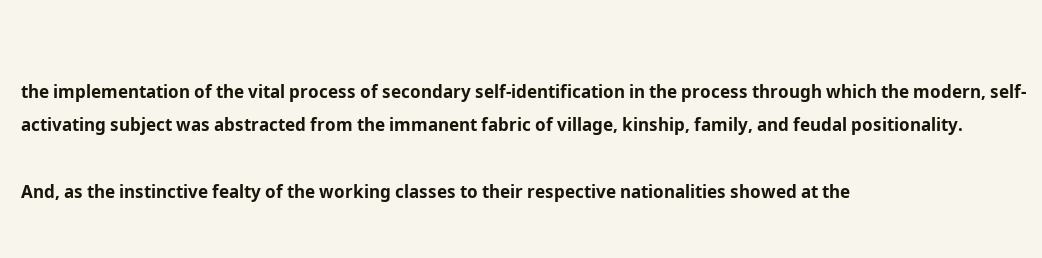the implementation of the vital process of secondary self-identification in the process through which the modern, self-activating subject was abstracted from the immanent fabric of village, kinship, family, and feudal positionality.

And, as the instinctive fealty of the working classes to their respective nationalities showed at the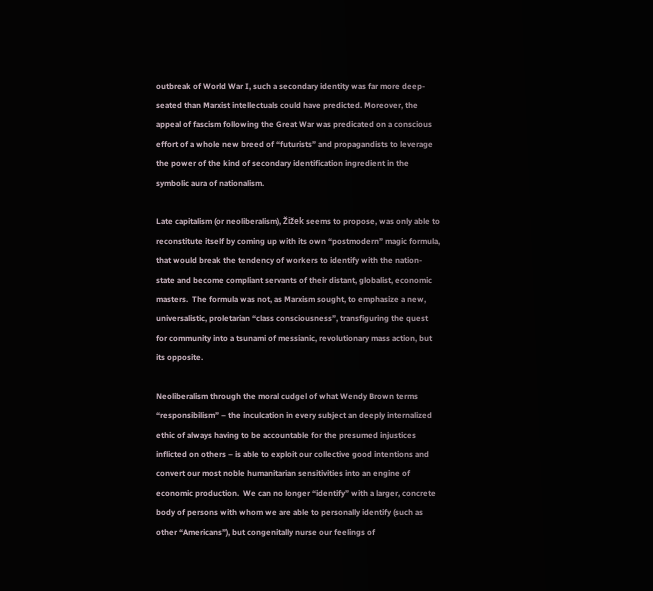outbreak of World War I, such a secondary identity was far more deep-seated than Marxist intellectuals could have predicted. Moreover, the appeal of fascism following the Great War was predicated on a conscious effort of a whole new breed of “futurists” and propagandists to leverage the power of the kind of secondary identification ingredient in the symbolic aura of nationalism.

Late capitalism (or neoliberalism), Žižek seems to propose, was only able to reconstitute itself by coming up with its own “postmodern” magic formula, that would break the tendency of workers to identify with the nation-state and become compliant servants of their distant, globalist, economic masters.  The formula was not, as Marxism sought, to emphasize a new, universalistic, proletarian “class consciousness”, transfiguring the quest for community into a tsunami of messianic, revolutionary mass action, but its opposite.

Neoliberalism through the moral cudgel of what Wendy Brown terms “responsibilism” – the inculcation in every subject an deeply internalized ethic of always having to be accountable for the presumed injustices inflicted on others – is able to exploit our collective good intentions and convert our most noble humanitarian sensitivities into an engine of economic production.  We can no longer “identify” with a larger, concrete body of persons with whom we are able to personally identify (such as other “Americans”), but congenitally nurse our feelings of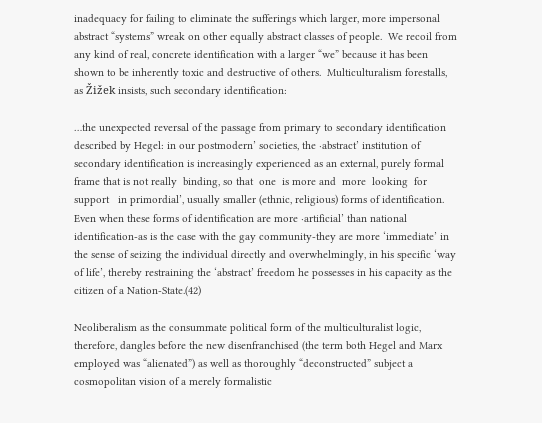inadequacy for failing to eliminate the sufferings which larger, more impersonal abstract “systems” wreak on other equally abstract classes of people.  We recoil from any kind of real, concrete identification with a larger “we” because it has been shown to be inherently toxic and destructive of others.  Multiculturalism forestalls, as Žižek insists, such secondary identification:

…the unexpected reversal of the passage from primary to secondary identification described by Hegel: in our postmodern’ societies, the ·abstract’ institution of secondary identification is increasingly experienced as an external, purely formal frame that is not really  binding, so that  one  is more and  more  looking  for support   in primordial’, usually smaller (ethnic, religious) forms of identification. Even when these forms of identification are more ·artificial’ than national identification-as is the case with the gay community-they are more ‘immediate’ in the sense of seizing the individual directly and overwhelmingly, in his specific ‘way of life’, thereby restraining the ‘abstract’ freedom he possesses in his capacity as the citizen of a Nation-State.(42)

Neoliberalism as the consummate political form of the multiculturalist logic, therefore, dangles before the new disenfranchised (the term both Hegel and Marx employed was “alienated”) as well as thoroughly “deconstructed” subject a cosmopolitan vision of a merely formalistic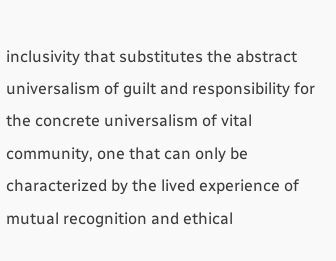inclusivity that substitutes the abstract universalism of guilt and responsibility for the concrete universalism of vital community, one that can only be characterized by the lived experience of mutual recognition and ethical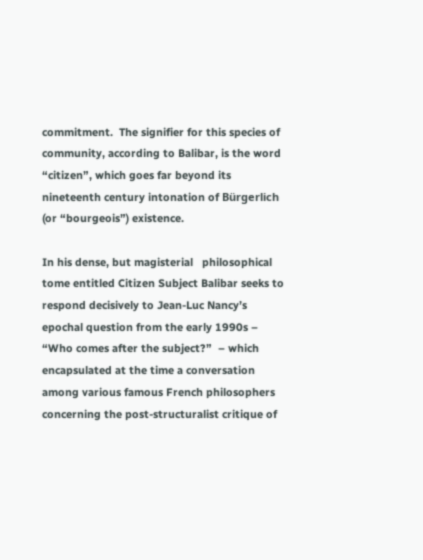commitment.  The signifier for this species of community, according to Balibar, is the word “citizen”, which goes far beyond its nineteenth century intonation of Bürgerlich (or “bourgeois”) existence.

In his dense, but magisterial   philosophical tome entitled Citizen Subject Balibar seeks to respond decisively to Jean-Luc Nancy’s epochal question from the early 1990s – “Who comes after the subject?”  – which encapsulated at the time a conversation among various famous French philosophers concerning the post-structuralist critique of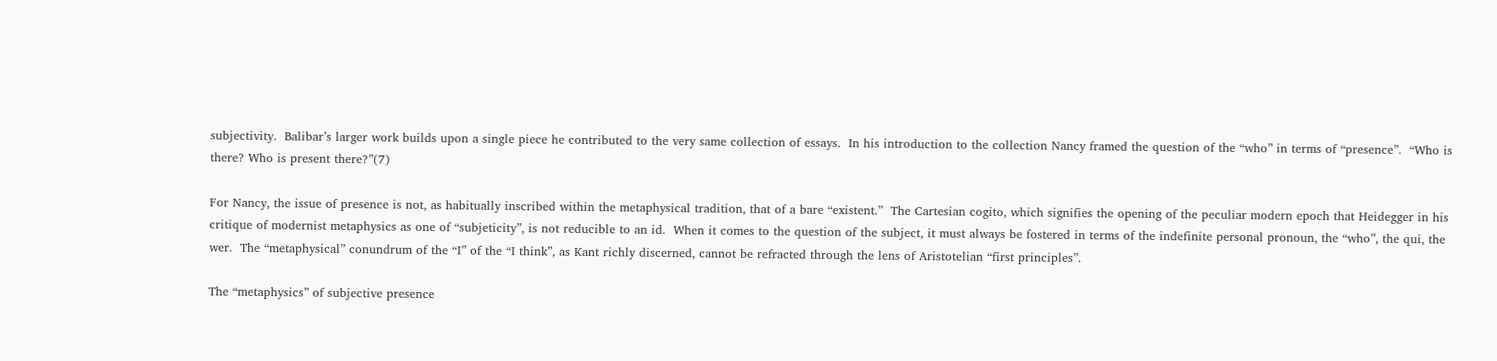subjectivity.  Balibar’s larger work builds upon a single piece he contributed to the very same collection of essays.  In his introduction to the collection Nancy framed the question of the “who” in terms of “presence”.  “Who is there? Who is present there?”(7)

For Nancy, the issue of presence is not, as habitually inscribed within the metaphysical tradition, that of a bare “existent.”  The Cartesian cogito, which signifies the opening of the peculiar modern epoch that Heidegger in his critique of modernist metaphysics as one of “subjeticity”, is not reducible to an id.  When it comes to the question of the subject, it must always be fostered in terms of the indefinite personal pronoun, the “who”, the qui, the wer.  The “metaphysical” conundrum of the “I” of the “I think”, as Kant richly discerned, cannot be refracted through the lens of Aristotelian “first principles”.

The “metaphysics” of subjective presence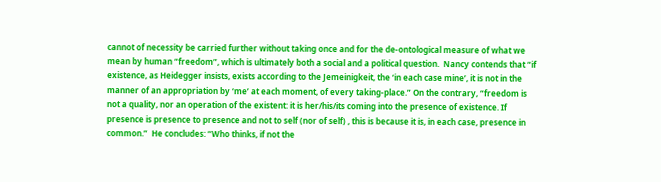cannot of necessity be carried further without taking once and for the de-ontological measure of what we mean by human “freedom”, which is ultimately both a social and a political question.  Nancy contends that “if existence, as Heidegger insists, exists according to the Jemeinigkeit, the ‘in each case mine’, it is not in the manner of an appropriation by ‘me’ at each moment, of every taking-place.” On the contrary, “freedom is not a quality, nor an operation of the existent: it is her/his/its coming into the presence of existence. If presence is presence to presence and not to self (nor of self) , this is because it is, in each case, presence in common.”  He concludes: “Who thinks, if not the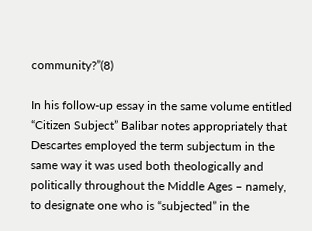community?”(8)

In his follow-up essay in the same volume entitled “Citizen Subject” Balibar notes appropriately that Descartes employed the term subjectum in the same way it was used both theologically and politically throughout the Middle Ages – namely, to designate one who is “subjected” in the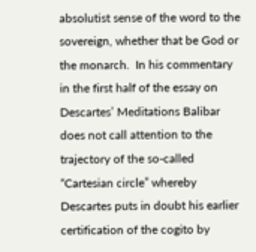absolutist sense of the word to the sovereign, whether that be God or the monarch.  In his commentary in the first half of the essay on Descartes’ Meditations Balibar does not call attention to the trajectory of the so-called “Cartesian circle” whereby Descartes puts in doubt his earlier certification of the cogito by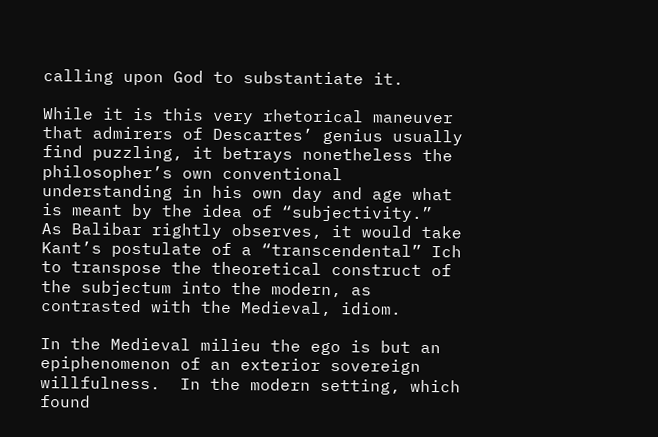calling upon God to substantiate it.

While it is this very rhetorical maneuver that admirers of Descartes’ genius usually find puzzling, it betrays nonetheless the philosopher’s own conventional understanding in his own day and age what is meant by the idea of “subjectivity.”  As Balibar rightly observes, it would take Kant’s postulate of a “transcendental” Ich to transpose the theoretical construct of the subjectum into the modern, as contrasted with the Medieval, idiom.

In the Medieval milieu the ego is but an epiphenomenon of an exterior sovereign willfulness.  In the modern setting, which found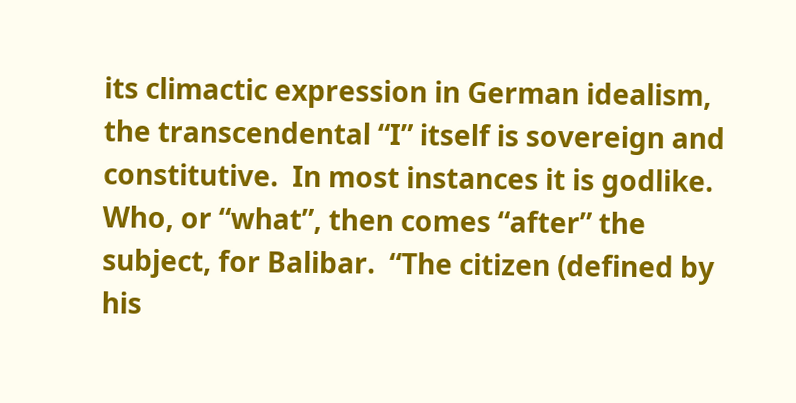its climactic expression in German idealism, the transcendental “I” itself is sovereign and constitutive.  In most instances it is godlike.  Who, or “what”, then comes “after” the subject, for Balibar.  “The citizen (defined by his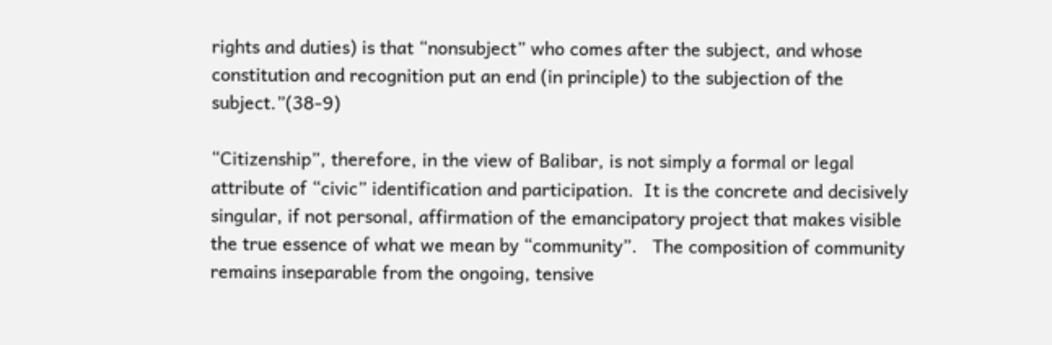rights and duties) is that “nonsubject” who comes after the subject, and whose constitution and recognition put an end (in principle) to the subjection of the subject.”(38-9)

“Citizenship”, therefore, in the view of Balibar, is not simply a formal or legal attribute of “civic” identification and participation.  It is the concrete and decisively singular, if not personal, affirmation of the emancipatory project that makes visible the true essence of what we mean by “community”.   The composition of community remains inseparable from the ongoing, tensive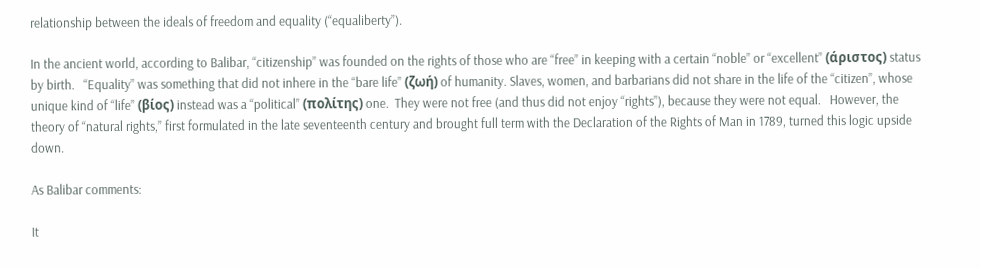relationship between the ideals of freedom and equality (“equaliberty”).

In the ancient world, according to Balibar, “citizenship” was founded on the rights of those who are “free” in keeping with a certain “noble” or “excellent” (άριστος) status by birth.   “Equality” was something that did not inhere in the “bare life” (ζωή) of humanity. Slaves, women, and barbarians did not share in the life of the “citizen”, whose unique kind of “life” (βίος) instead was a “political” (πολίτης) one.  They were not free (and thus did not enjoy “rights”), because they were not equal.   However, the theory of “natural rights,” first formulated in the late seventeenth century and brought full term with the Declaration of the Rights of Man in 1789, turned this logic upside down.

As Balibar comments:

It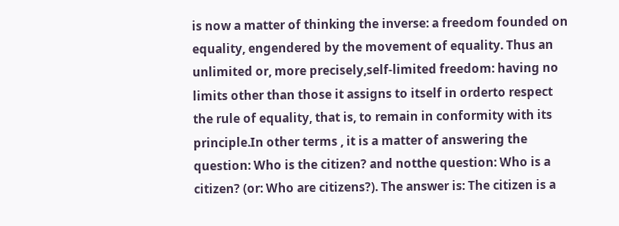is now a matter of thinking the inverse: a freedom founded on equality, engendered by the movement of equality. Thus an unlimited or, more precisely,self-limited freedom: having no limits other than those it assigns to itself in orderto respect the rule of equality, that is, to remain in conformity with its principle.In other terms , it is a matter of answering the question: Who is the citizen? and notthe question: Who is a citizen? (or: Who are citizens?). The answer is: The citizen is a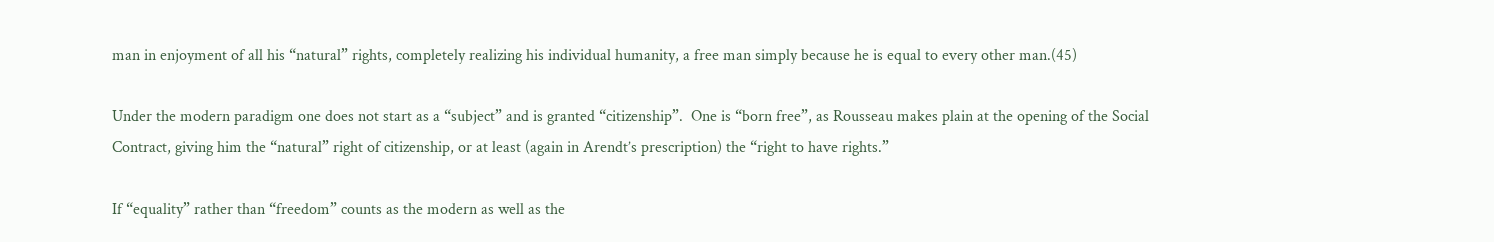man in enjoyment of all his “natural” rights, completely realizing his individual humanity, a free man simply because he is equal to every other man.(45)

Under the modern paradigm one does not start as a “subject” and is granted “citizenship”.  One is “born free”, as Rousseau makes plain at the opening of the Social Contract, giving him the “natural” right of citizenship, or at least (again in Arendt’s prescription) the “right to have rights.”

If “equality” rather than “freedom” counts as the modern as well as the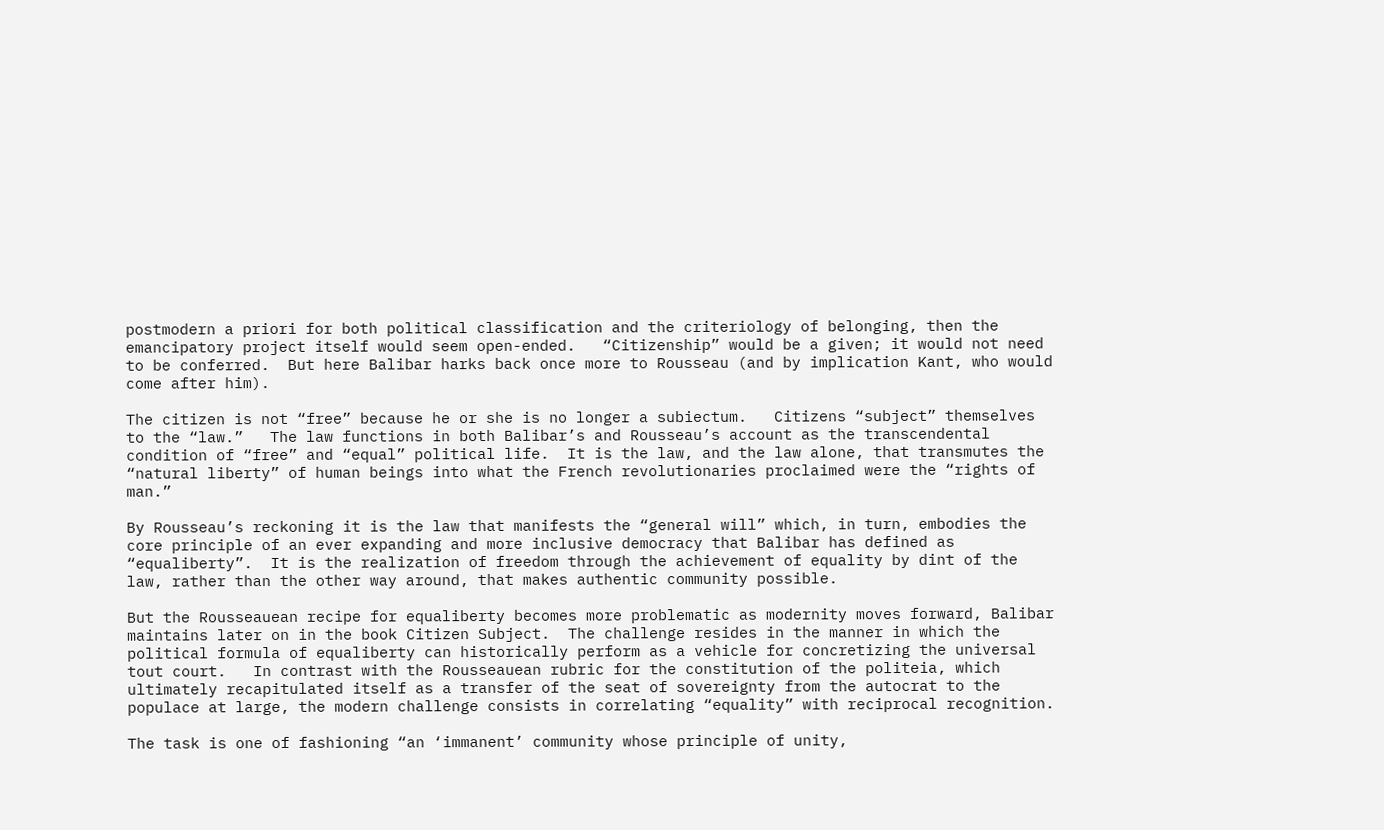postmodern a priori for both political classification and the criteriology of belonging, then the emancipatory project itself would seem open-ended.   “Citizenship” would be a given; it would not need to be conferred.  But here Balibar harks back once more to Rousseau (and by implication Kant, who would come after him).

The citizen is not “free” because he or she is no longer a subiectum.   Citizens “subject” themselves to the “law.”   The law functions in both Balibar’s and Rousseau’s account as the transcendental condition of “free” and “equal” political life.  It is the law, and the law alone, that transmutes the “natural liberty” of human beings into what the French revolutionaries proclaimed were the “rights of man.”

By Rousseau’s reckoning it is the law that manifests the “general will” which, in turn, embodies the core principle of an ever expanding and more inclusive democracy that Balibar has defined as “equaliberty”.  It is the realization of freedom through the achievement of equality by dint of the law, rather than the other way around, that makes authentic community possible.

But the Rousseauean recipe for equaliberty becomes more problematic as modernity moves forward, Balibar maintains later on in the book Citizen Subject.  The challenge resides in the manner in which the political formula of equaliberty can historically perform as a vehicle for concretizing the universal tout court.   In contrast with the Rousseauean rubric for the constitution of the politeia, which ultimately recapitulated itself as a transfer of the seat of sovereignty from the autocrat to the populace at large, the modern challenge consists in correlating “equality” with reciprocal recognition.

The task is one of fashioning “an ‘immanent’ community whose principle of unity,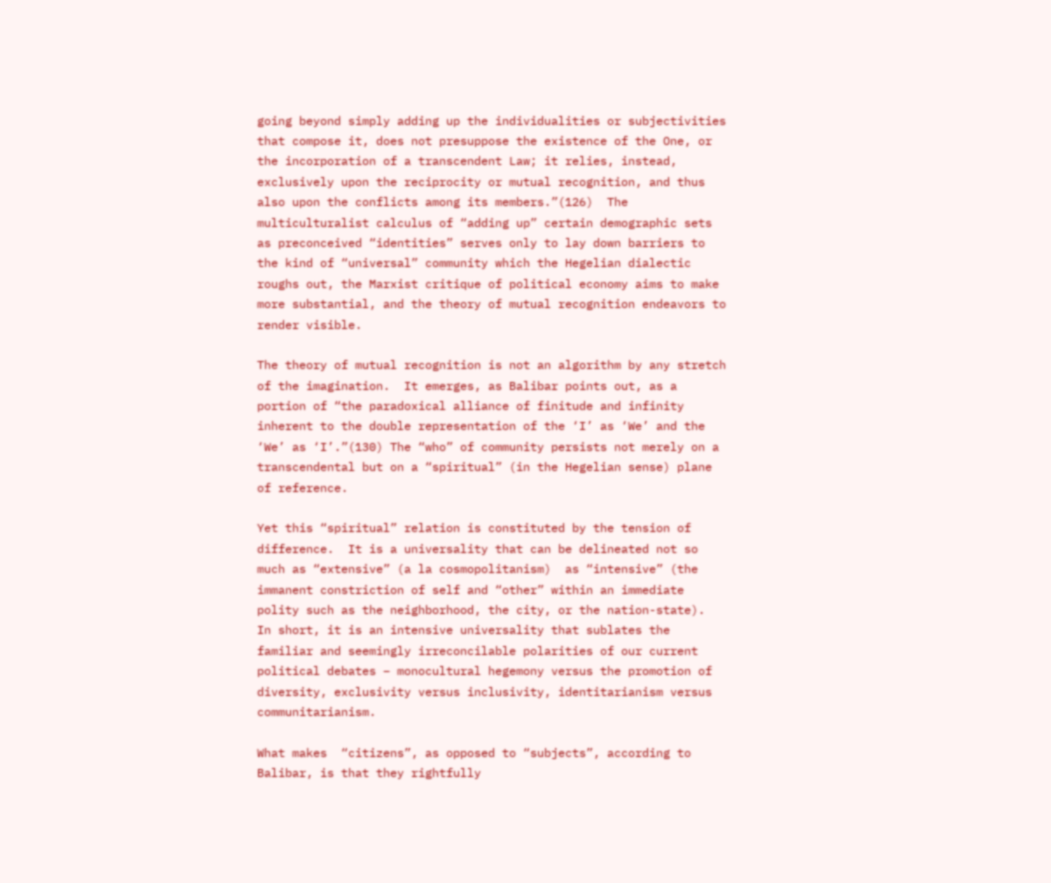going beyond simply adding up the individualities or subjectivities that compose it, does not presuppose the existence of the One, or the incorporation of a transcendent Law; it relies, instead, exclusively upon the reciprocity or mutual recognition, and thus also upon the conflicts among its members.”(126)  The multiculturalist calculus of “adding up” certain demographic sets as preconceived “identities” serves only to lay down barriers to the kind of “universal” community which the Hegelian dialectic roughs out, the Marxist critique of political economy aims to make more substantial, and the theory of mutual recognition endeavors to render visible.

The theory of mutual recognition is not an algorithm by any stretch of the imagination.  It emerges, as Balibar points out, as a portion of “the paradoxical alliance of finitude and infinity inherent to the double representation of the ‘I’ as ‘We’ and the ‘We’ as ‘I’.”(130) The “who” of community persists not merely on a transcendental but on a “spiritual” (in the Hegelian sense) plane of reference.

Yet this “spiritual” relation is constituted by the tension of difference.  It is a universality that can be delineated not so much as “extensive” (a la cosmopolitanism)  as “intensive” (the immanent constriction of self and “other” within an immediate polity such as the neighborhood, the city, or the nation-state).   In short, it is an intensive universality that sublates the familiar and seemingly irreconcilable polarities of our current political debates – monocultural hegemony versus the promotion of diversity, exclusivity versus inclusivity, identitarianism versus communitarianism.

What makes  “citizens”, as opposed to “subjects”, according to Balibar, is that they rightfully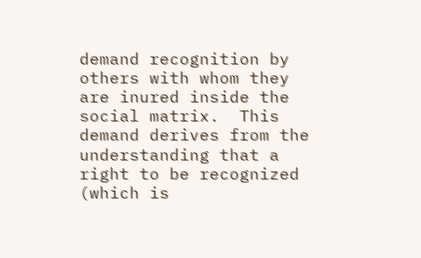demand recognition by others with whom they are inured inside the social matrix.  This demand derives from the understanding that a right to be recognized (which is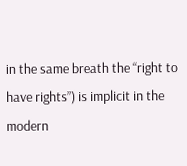in the same breath the “right to have rights”) is implicit in the modern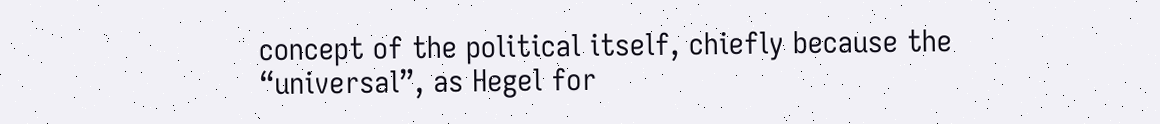concept of the political itself, chiefly because the “universal”, as Hegel for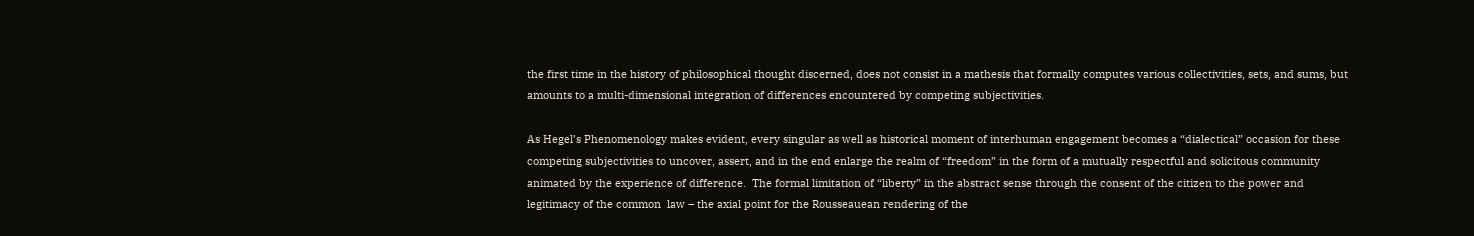the first time in the history of philosophical thought discerned, does not consist in a mathesis that formally computes various collectivities, sets, and sums, but amounts to a multi-dimensional integration of differences encountered by competing subjectivities.

As Hegel’s Phenomenology makes evident, every singular as well as historical moment of interhuman engagement becomes a “dialectical” occasion for these competing subjectivities to uncover, assert, and in the end enlarge the realm of “freedom” in the form of a mutually respectful and solicitous community animated by the experience of difference.  The formal limitation of “liberty” in the abstract sense through the consent of the citizen to the power and legitimacy of the common  law – the axial point for the Rousseauean rendering of the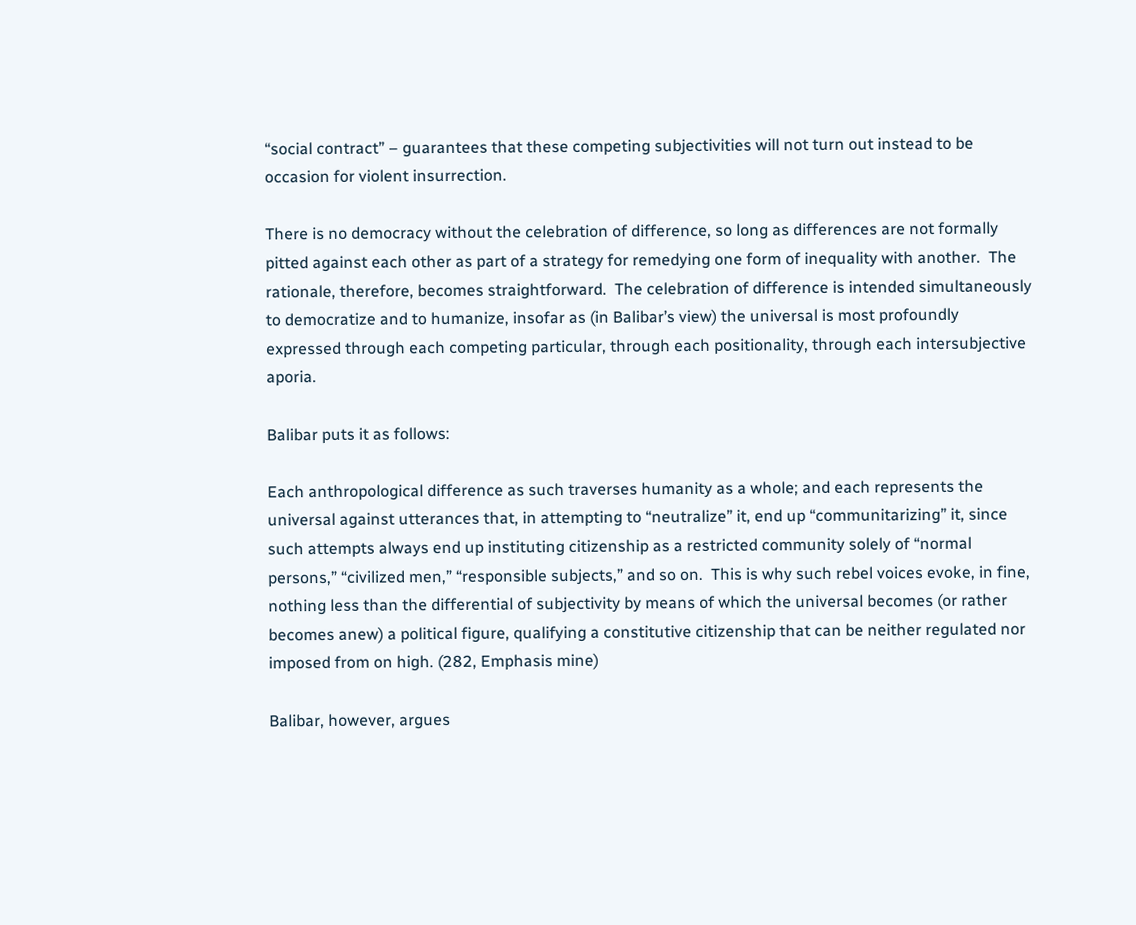“social contract” – guarantees that these competing subjectivities will not turn out instead to be occasion for violent insurrection.

There is no democracy without the celebration of difference, so long as differences are not formally pitted against each other as part of a strategy for remedying one form of inequality with another.  The rationale, therefore, becomes straightforward.  The celebration of difference is intended simultaneously to democratize and to humanize, insofar as (in Balibar’s view) the universal is most profoundly expressed through each competing particular, through each positionality, through each intersubjective aporia.

Balibar puts it as follows:

Each anthropological difference as such traverses humanity as a whole; and each represents the universal against utterances that, in attempting to “neutralize” it, end up “communitarizing” it, since such attempts always end up instituting citizenship as a restricted community solely of “normal persons,” “civilized men,” “responsible subjects,” and so on.  This is why such rebel voices evoke, in fine, nothing less than the differential of subjectivity by means of which the universal becomes (or rather becomes anew) a political figure, qualifying a constitutive citizenship that can be neither regulated nor imposed from on high. (282, Emphasis mine)

Balibar, however, argues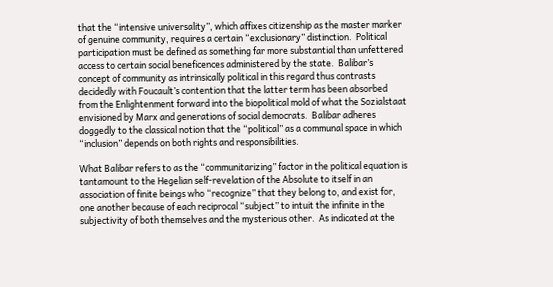that the “intensive universality”, which affixes citizenship as the master marker of genuine community, requires a certain “exclusionary” distinction.  Political participation must be defined as something far more substantial than unfettered access to certain social beneficences administered by the state.  Balibar’s concept of community as intrinsically political in this regard thus contrasts decidedly with Foucault’s contention that the latter term has been absorbed from the Enlightenment forward into the biopolitical mold of what the Sozialstaat envisioned by Marx and generations of social democrats.  Balibar adheres doggedly to the classical notion that the “political” as a communal space in which “inclusion” depends on both rights and responsibilities.

What Balibar refers to as the “communitarizing” factor in the political equation is tantamount to the Hegelian self-revelation of the Absolute to itself in an association of finite beings who “recognize” that they belong to, and exist for, one another because of each reciprocal “subject” to intuit the infinite in the subjectivity of both themselves and the mysterious other.  As indicated at the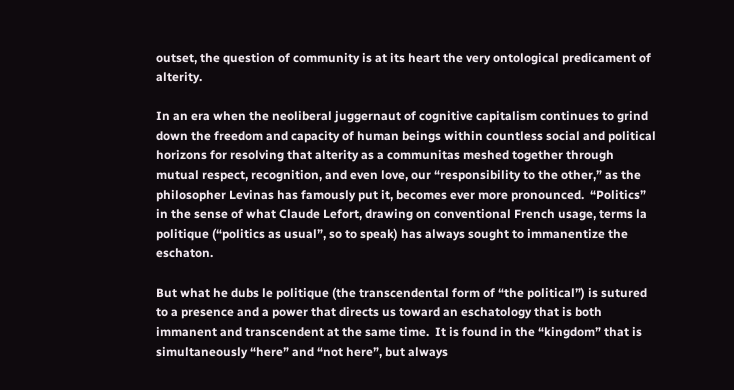outset, the question of community is at its heart the very ontological predicament of alterity.

In an era when the neoliberal juggernaut of cognitive capitalism continues to grind down the freedom and capacity of human beings within countless social and political horizons for resolving that alterity as a communitas meshed together through mutual respect, recognition, and even love, our “responsibility to the other,” as the philosopher Levinas has famously put it, becomes ever more pronounced.  “Politics” in the sense of what Claude Lefort, drawing on conventional French usage, terms la politique (“politics as usual”, so to speak) has always sought to immanentize the eschaton.

But what he dubs le politique (the transcendental form of “the political”) is sutured to a presence and a power that directs us toward an eschatology that is both immanent and transcendent at the same time.  It is found in the “kingdom” that is simultaneously “here” and “not here”, but always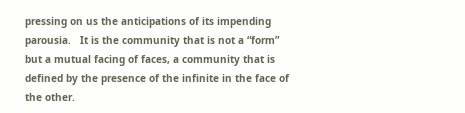pressing on us the anticipations of its impending parousia.   It is the community that is not a “form” but a mutual facing of faces, a community that is defined by the presence of the infinite in the face of the other.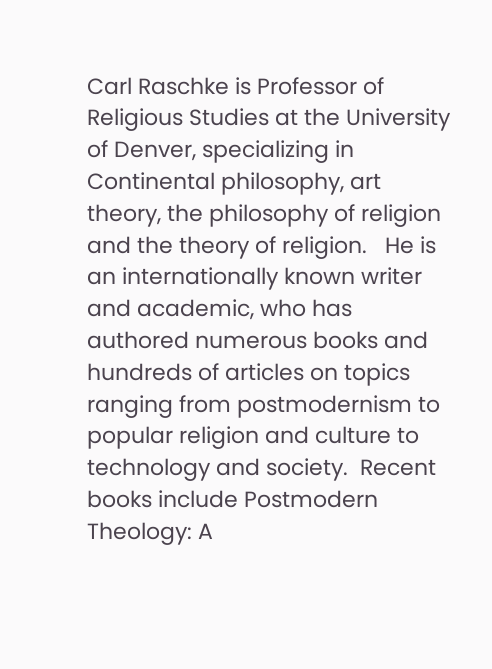Carl Raschke is Professor of Religious Studies at the University of Denver, specializing in Continental philosophy, art theory, the philosophy of religion and the theory of religion.   He is an internationally known writer and academic, who has authored numerous books and hundreds of articles on topics ranging from postmodernism to popular religion and culture to technology and society.  Recent books include Postmodern Theology: A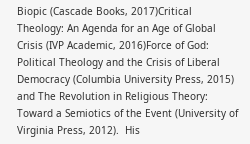Biopic (Cascade Books, 2017)Critical Theology: An Agenda for an Age of Global Crisis (IVP Academic, 2016)Force of God: Political Theology and the Crisis of Liberal Democracy (Columbia University Press, 2015) and The Revolution in Religious Theory: Toward a Semiotics of the Event (University of Virginia Press, 2012).  His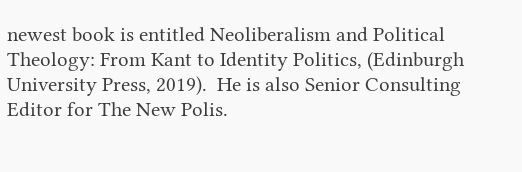newest book is entitled Neoliberalism and Political Theology: From Kant to Identity Politics, (Edinburgh University Press, 2019).  He is also Senior Consulting Editor for The New Polis.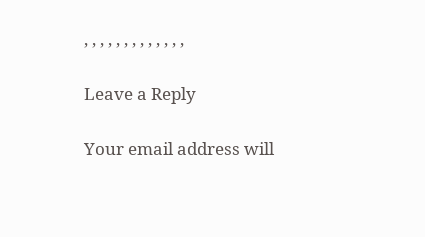, , , , , , , , , , , , ,

Leave a Reply

Your email address will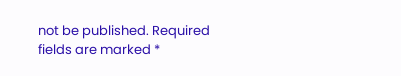not be published. Required fields are marked *